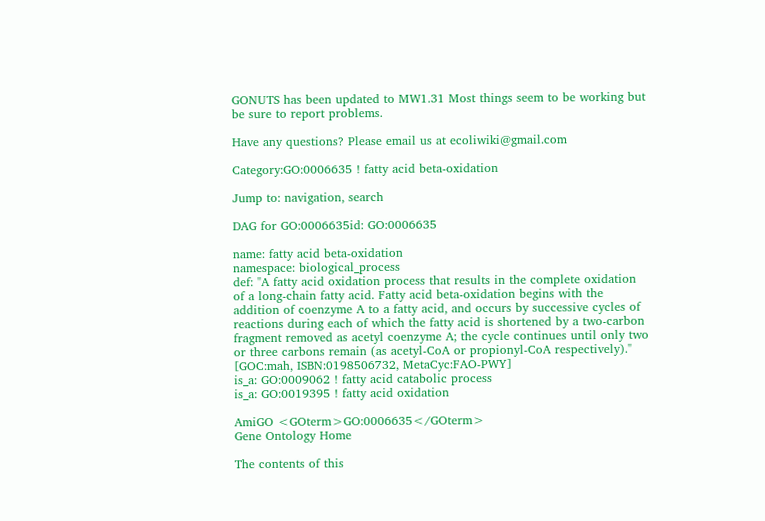GONUTS has been updated to MW1.31 Most things seem to be working but be sure to report problems.

Have any questions? Please email us at ecoliwiki@gmail.com

Category:GO:0006635 ! fatty acid beta-oxidation

Jump to: navigation, search

DAG for GO:0006635id: GO:0006635

name: fatty acid beta-oxidation
namespace: biological_process
def: "A fatty acid oxidation process that results in the complete oxidation of a long-chain fatty acid. Fatty acid beta-oxidation begins with the addition of coenzyme A to a fatty acid, and occurs by successive cycles of reactions during each of which the fatty acid is shortened by a two-carbon fragment removed as acetyl coenzyme A; the cycle continues until only two or three carbons remain (as acetyl-CoA or propionyl-CoA respectively)." [GOC:mah, ISBN:0198506732, MetaCyc:FAO-PWY]
is_a: GO:0009062 ! fatty acid catabolic process
is_a: GO:0019395 ! fatty acid oxidation

AmiGO <GOterm>GO:0006635</GOterm>
Gene Ontology Home

The contents of this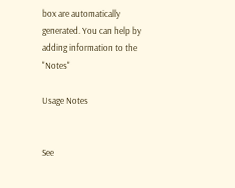box are automatically generated. You can help by adding information to the "Notes"

Usage Notes


See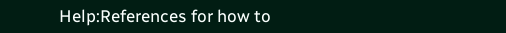Help:References for how to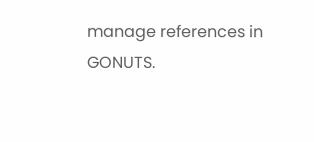manage references in GONUTS.